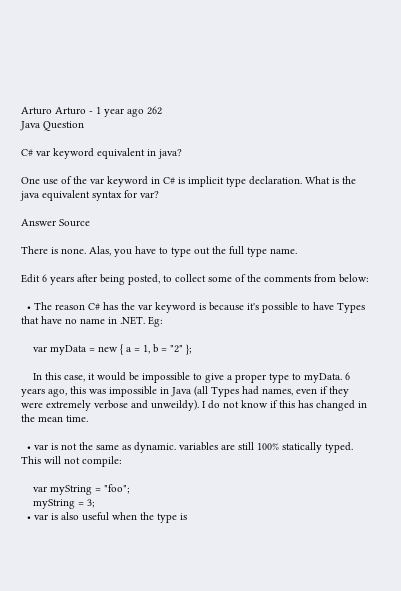Arturo Arturo - 1 year ago 262
Java Question

C# var keyword equivalent in java?

One use of the var keyword in C# is implicit type declaration. What is the java equivalent syntax for var?

Answer Source

There is none. Alas, you have to type out the full type name.

Edit 6 years after being posted, to collect some of the comments from below:

  • The reason C# has the var keyword is because it's possible to have Types that have no name in .NET. Eg:

    var myData = new { a = 1, b = "2" };

    In this case, it would be impossible to give a proper type to myData. 6 years ago, this was impossible in Java (all Types had names, even if they were extremely verbose and unweildy). I do not know if this has changed in the mean time.

  • var is not the same as dynamic. variables are still 100% statically typed. This will not compile:

    var myString = "foo";
    myString = 3;
  • var is also useful when the type is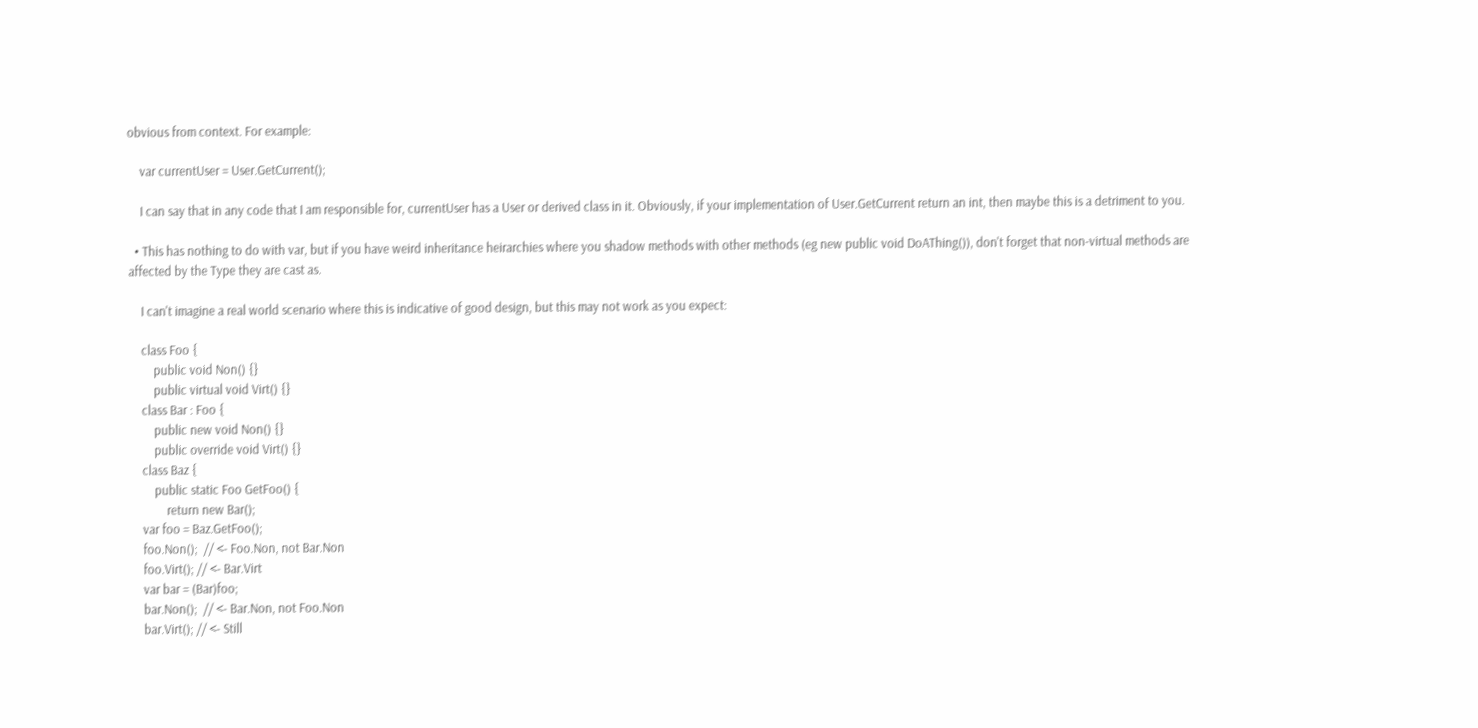obvious from context. For example:

    var currentUser = User.GetCurrent();

    I can say that in any code that I am responsible for, currentUser has a User or derived class in it. Obviously, if your implementation of User.GetCurrent return an int, then maybe this is a detriment to you.

  • This has nothing to do with var, but if you have weird inheritance heirarchies where you shadow methods with other methods (eg new public void DoAThing()), don't forget that non-virtual methods are affected by the Type they are cast as.

    I can't imagine a real world scenario where this is indicative of good design, but this may not work as you expect:

    class Foo {
        public void Non() {}
        public virtual void Virt() {}
    class Bar : Foo {
        public new void Non() {}
        public override void Virt() {}
    class Baz {
        public static Foo GetFoo() {
            return new Bar();
    var foo = Baz.GetFoo();
    foo.Non();  // <- Foo.Non, not Bar.Non
    foo.Virt(); // <- Bar.Virt
    var bar = (Bar)foo;
    bar.Non();  // <- Bar.Non, not Foo.Non
    bar.Virt(); // <- Still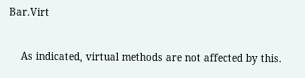Bar.Virt

    As indicated, virtual methods are not affected by this.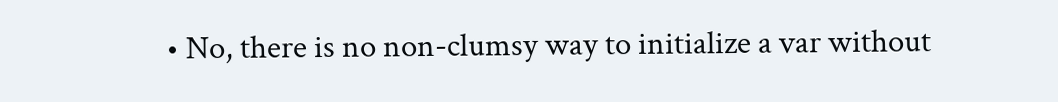• No, there is no non-clumsy way to initialize a var without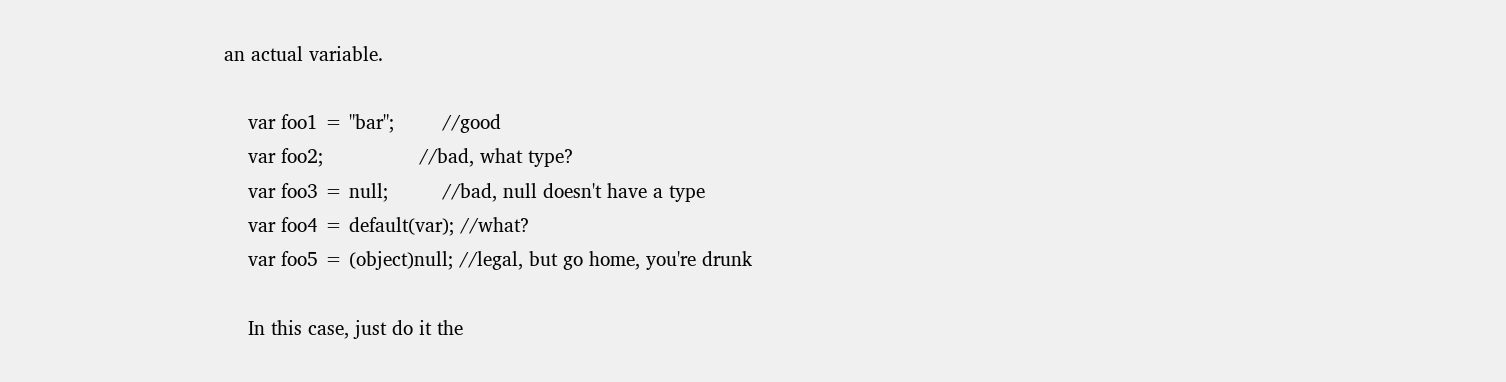an actual variable.

    var foo1 = "bar";        //good
    var foo2;                //bad, what type?
    var foo3 = null;         //bad, null doesn't have a type
    var foo4 = default(var); //what?
    var foo5 = (object)null; //legal, but go home, you're drunk

    In this case, just do it the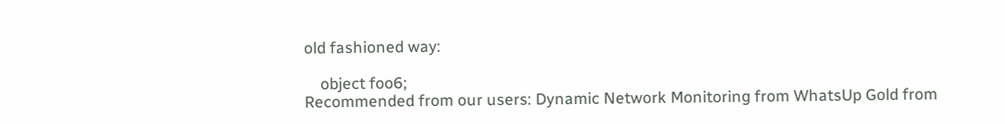old fashioned way:

    object foo6;
Recommended from our users: Dynamic Network Monitoring from WhatsUp Gold from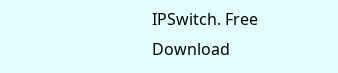IPSwitch. Free Download